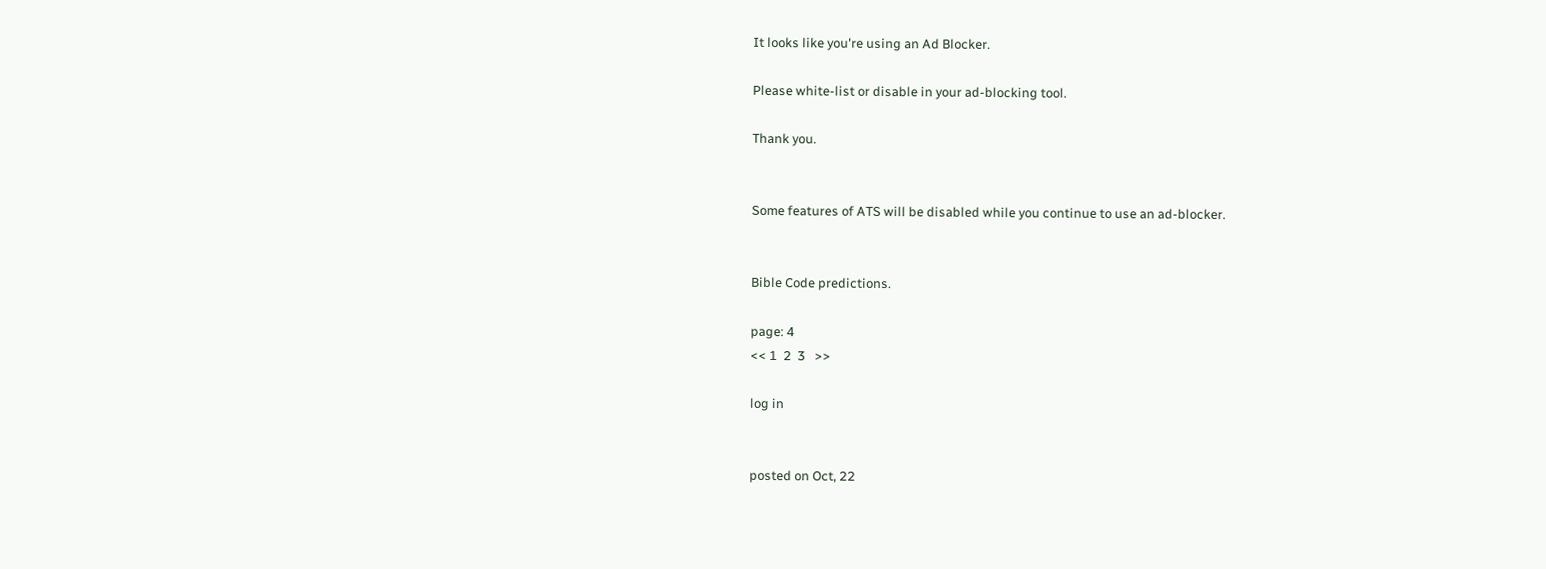It looks like you're using an Ad Blocker.

Please white-list or disable in your ad-blocking tool.

Thank you.


Some features of ATS will be disabled while you continue to use an ad-blocker.


Bible Code predictions.

page: 4
<< 1  2  3   >>

log in


posted on Oct, 22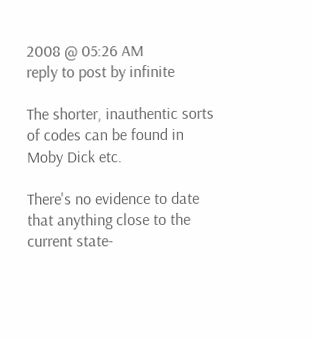2008 @ 05:26 AM
reply to post by infinite

The shorter, inauthentic sorts of codes can be found in Moby Dick etc.

There's no evidence to date that anything close to the current state-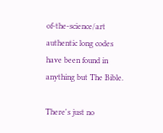of-the-science/art authentic long codes have been found in anything but The Bible.

There's just no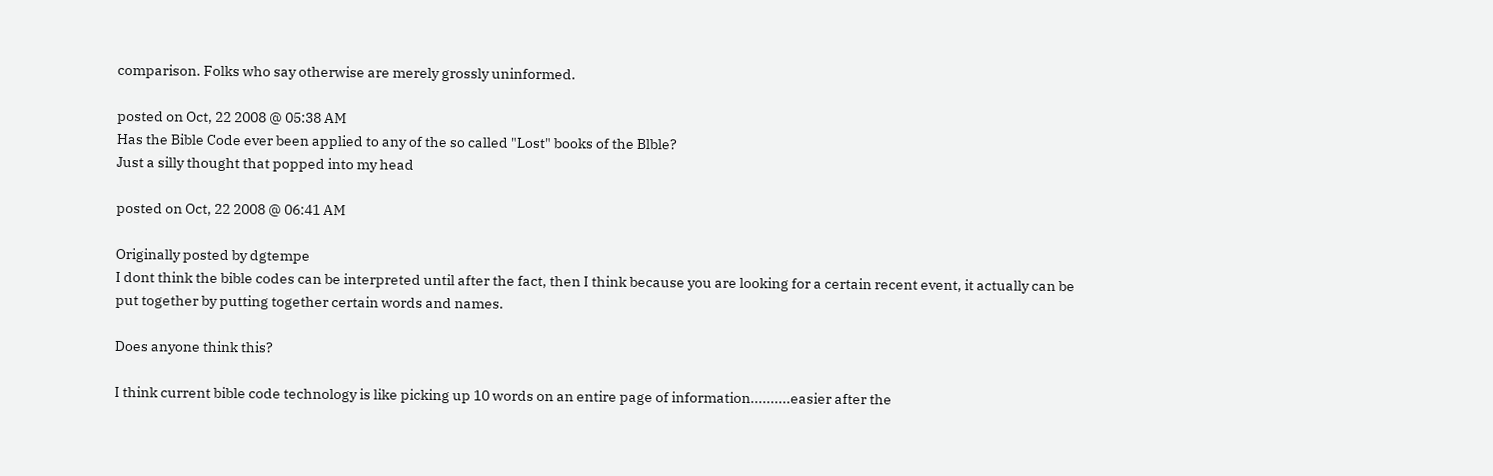comparison. Folks who say otherwise are merely grossly uninformed.

posted on Oct, 22 2008 @ 05:38 AM
Has the Bible Code ever been applied to any of the so called "Lost" books of the Blble?
Just a silly thought that popped into my head

posted on Oct, 22 2008 @ 06:41 AM

Originally posted by dgtempe
I dont think the bible codes can be interpreted until after the fact, then I think because you are looking for a certain recent event, it actually can be put together by putting together certain words and names.

Does anyone think this?

I think current bible code technology is like picking up 10 words on an entire page of information..........easier after the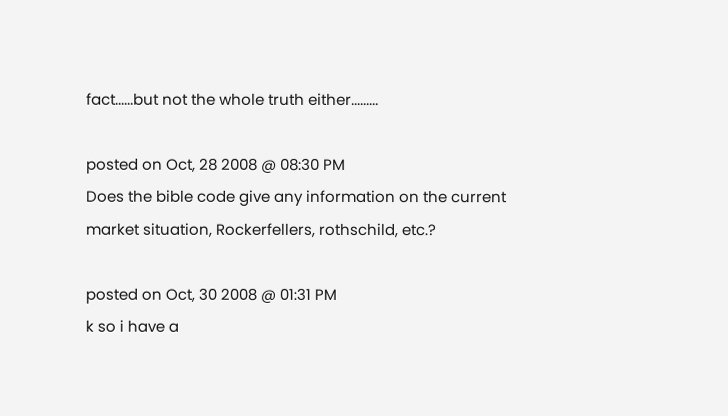fact......but not the whole truth either.........

posted on Oct, 28 2008 @ 08:30 PM
Does the bible code give any information on the current market situation, Rockerfellers, rothschild, etc.?

posted on Oct, 30 2008 @ 01:31 PM
k so i have a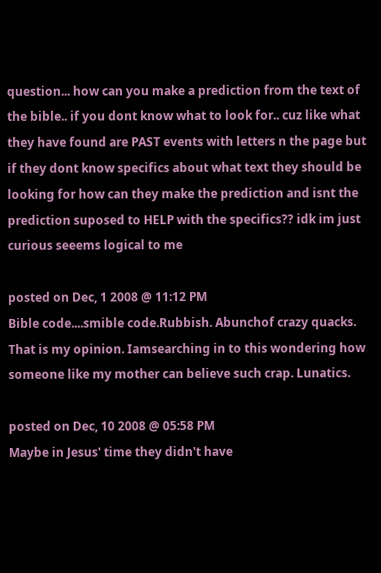question... how can you make a prediction from the text of the bible.. if you dont know what to look for.. cuz like what they have found are PAST events with letters n the page but if they dont know specifics about what text they should be looking for how can they make the prediction and isnt the prediction suposed to HELP with the specifics?? idk im just curious seeems logical to me

posted on Dec, 1 2008 @ 11:12 PM
Bible code....smible code.Rubbish. Abunchof crazy quacks. That is my opinion. Iamsearching in to this wondering how someone like my mother can believe such crap. Lunatics.

posted on Dec, 10 2008 @ 05:58 PM
Maybe in Jesus' time they didn't have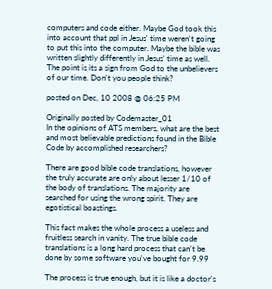computers and code either. Maybe God took this into account that ppl in Jesus' time weren't going to put this into the computer. Maybe the bible was written slightly differently in Jesus' time as well. The point is its a sign from God to the unbelievers of our time. Don't you people think?

posted on Dec, 10 2008 @ 06:25 PM

Originally posted by Codemaster_01
In the opinions of ATS members, what are the best and most believable predictions found in the Bible Code by accomplished researchers?

There are good bible code translations, however the truly accurate are only about lesser 1/10 of the body of translations. The majority are searched for using the wrong spirit. They are egotistical boastings.

This fact makes the whole process a useless and fruitless search in vanity. The true bible code translations is a long hard process that can't be done by some software you've bought for 9.99

The process is true enough, but it is like a doctor's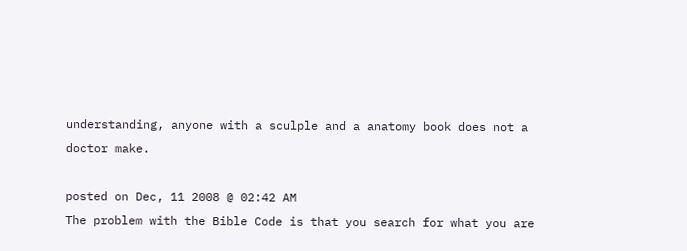understanding, anyone with a sculple and a anatomy book does not a doctor make.

posted on Dec, 11 2008 @ 02:42 AM
The problem with the Bible Code is that you search for what you are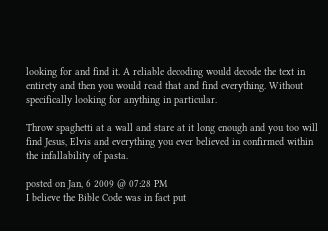looking for and find it. A reliable decoding would decode the text in entirety and then you would read that and find everything. Without specifically looking for anything in particular.

Throw spaghetti at a wall and stare at it long enough and you too will find Jesus, Elvis and everything you ever believed in confirmed within the infallability of pasta.

posted on Jan, 6 2009 @ 07:28 PM
I believe the Bible Code was in fact put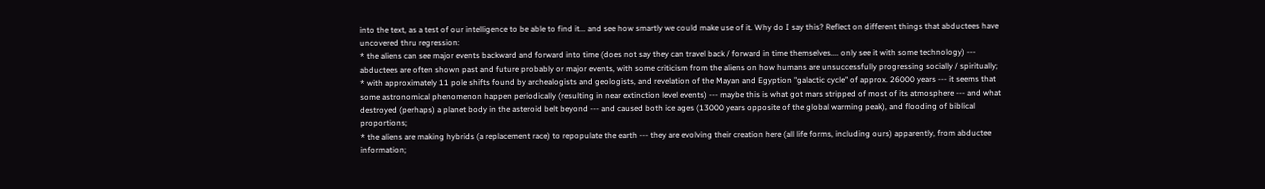into the text, as a test of our intelligence to be able to find it... and see how smartly we could make use of it. Why do I say this? Reflect on different things that abductees have uncovered thru regression:
* the aliens can see major events backward and forward into time (does not say they can travel back / forward in time themselves.... only see it with some technology) --- abductees are often shown past and future probably or major events, with some criticism from the aliens on how humans are unsuccessfully progressing socially / spiritually;
* with approximately 11 pole shifts found by archealogists and geologists, and revelation of the Mayan and Egyption "galactic cycle" of approx. 26000 years --- it seems that some astronomical phenomenon happen periodically (resulting in near extinction level events) --- maybe this is what got mars stripped of most of its atmosphere --- and what destroyed (perhaps) a planet body in the asteroid belt beyond --- and caused both ice ages (13000 years opposite of the global warming peak), and flooding of biblical proportions;
* the aliens are making hybrids (a replacement race) to repopulate the earth --- they are evolving their creation here (all life forms, including ours) apparently, from abductee information;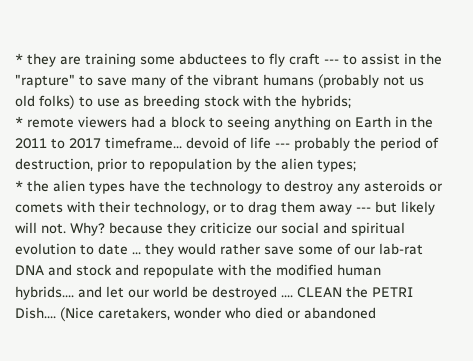* they are training some abductees to fly craft --- to assist in the "rapture" to save many of the vibrant humans (probably not us old folks) to use as breeding stock with the hybrids;
* remote viewers had a block to seeing anything on Earth in the 2011 to 2017 timeframe... devoid of life --- probably the period of destruction, prior to repopulation by the alien types;
* the alien types have the technology to destroy any asteroids or comets with their technology, or to drag them away --- but likely will not. Why? because they criticize our social and spiritual evolution to date ... they would rather save some of our lab-rat DNA and stock and repopulate with the modified human hybrids.... and let our world be destroyed .... CLEAN the PETRI Dish.... (Nice caretakers, wonder who died or abandoned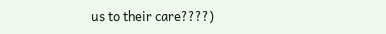us to their care????)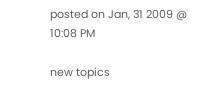posted on Jan, 31 2009 @ 10:08 PM

new topics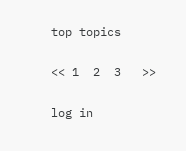top topics

<< 1  2  3   >>

log in